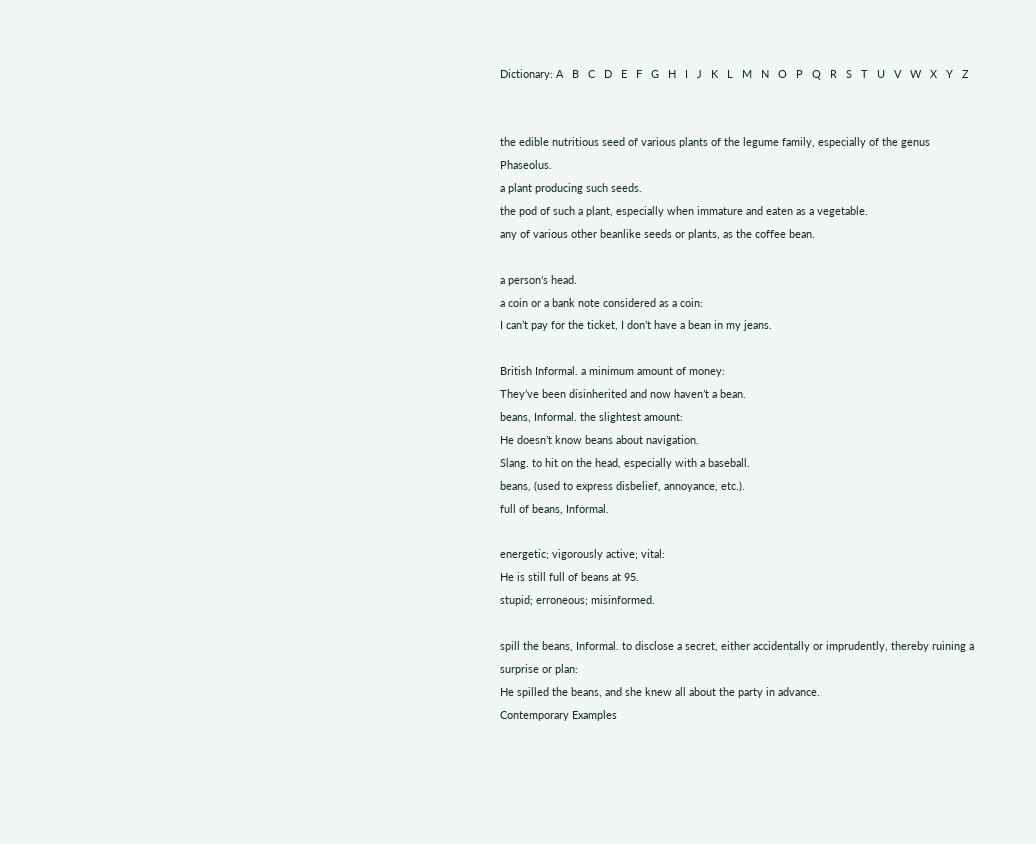Dictionary: A   B   C   D   E   F   G   H   I   J   K   L   M   N   O   P   Q   R   S   T   U   V   W   X   Y   Z


the edible nutritious seed of various plants of the legume family, especially of the genus Phaseolus.
a plant producing such seeds.
the pod of such a plant, especially when immature and eaten as a vegetable.
any of various other beanlike seeds or plants, as the coffee bean.

a person’s head.
a coin or a bank note considered as a coin:
I can’t pay for the ticket, I don’t have a bean in my jeans.

British Informal. a minimum amount of money:
They’ve been disinherited and now haven’t a bean.
beans, Informal. the slightest amount:
He doesn’t know beans about navigation.
Slang. to hit on the head, especially with a baseball.
beans, (used to express disbelief, annoyance, etc.).
full of beans, Informal.

energetic; vigorously active; vital:
He is still full of beans at 95.
stupid; erroneous; misinformed.

spill the beans, Informal. to disclose a secret, either accidentally or imprudently, thereby ruining a surprise or plan:
He spilled the beans, and she knew all about the party in advance.
Contemporary Examples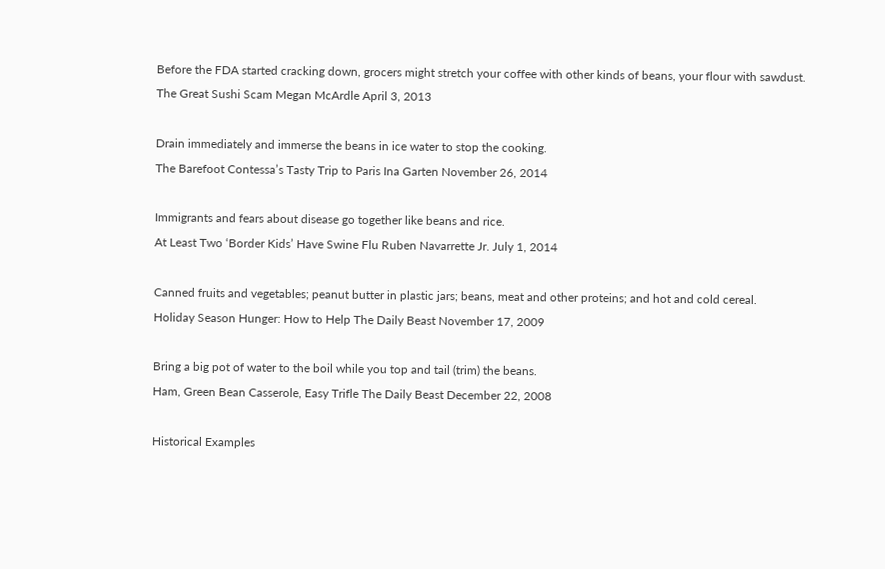Before the FDA started cracking down, grocers might stretch your coffee with other kinds of beans, your flour with sawdust.
The Great Sushi Scam Megan McArdle April 3, 2013

Drain immediately and immerse the beans in ice water to stop the cooking.
The Barefoot Contessa’s Tasty Trip to Paris Ina Garten November 26, 2014

Immigrants and fears about disease go together like beans and rice.
At Least Two ‘Border Kids’ Have Swine Flu Ruben Navarrette Jr. July 1, 2014

Canned fruits and vegetables; peanut butter in plastic jars; beans, meat and other proteins; and hot and cold cereal.
Holiday Season Hunger: How to Help The Daily Beast November 17, 2009

Bring a big pot of water to the boil while you top and tail (trim) the beans.
Ham, Green Bean Casserole, Easy Trifle The Daily Beast December 22, 2008

Historical Examples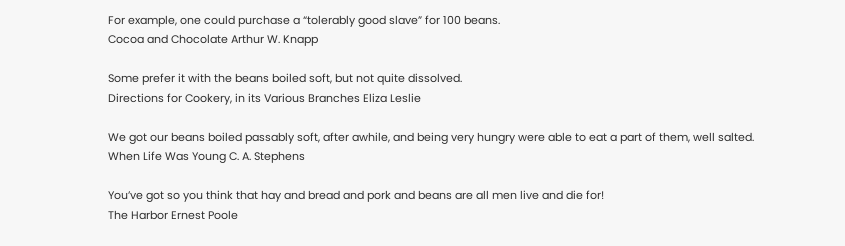For example, one could purchase a “tolerably good slave” for 100 beans.
Cocoa and Chocolate Arthur W. Knapp

Some prefer it with the beans boiled soft, but not quite dissolved.
Directions for Cookery, in its Various Branches Eliza Leslie

We got our beans boiled passably soft, after awhile, and being very hungry were able to eat a part of them, well salted.
When Life Was Young C. A. Stephens

You’ve got so you think that hay and bread and pork and beans are all men live and die for!
The Harbor Ernest Poole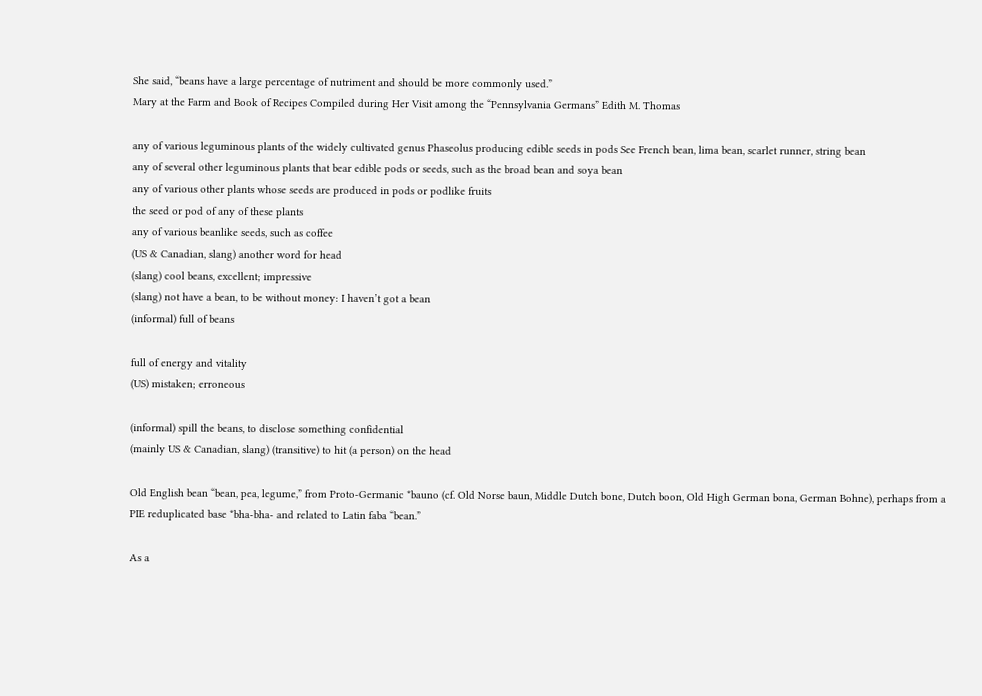She said, “beans have a large percentage of nutriment and should be more commonly used.”
Mary at the Farm and Book of Recipes Compiled during Her Visit among the “Pennsylvania Germans” Edith M. Thomas

any of various leguminous plants of the widely cultivated genus Phaseolus producing edible seeds in pods See French bean, lima bean, scarlet runner, string bean
any of several other leguminous plants that bear edible pods or seeds, such as the broad bean and soya bean
any of various other plants whose seeds are produced in pods or podlike fruits
the seed or pod of any of these plants
any of various beanlike seeds, such as coffee
(US & Canadian, slang) another word for head
(slang) cool beans, excellent; impressive
(slang) not have a bean, to be without money: I haven’t got a bean
(informal) full of beans

full of energy and vitality
(US) mistaken; erroneous

(informal) spill the beans, to disclose something confidential
(mainly US & Canadian, slang) (transitive) to hit (a person) on the head

Old English bean “bean, pea, legume,” from Proto-Germanic *bauno (cf. Old Norse baun, Middle Dutch bone, Dutch boon, Old High German bona, German Bohne), perhaps from a PIE reduplicated base *bha-bha- and related to Latin faba “bean.”

As a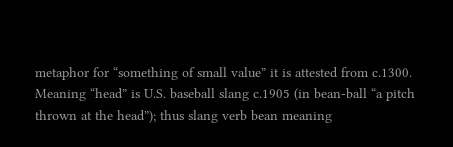metaphor for “something of small value” it is attested from c.1300. Meaning “head” is U.S. baseball slang c.1905 (in bean-ball “a pitch thrown at the head”); thus slang verb bean meaning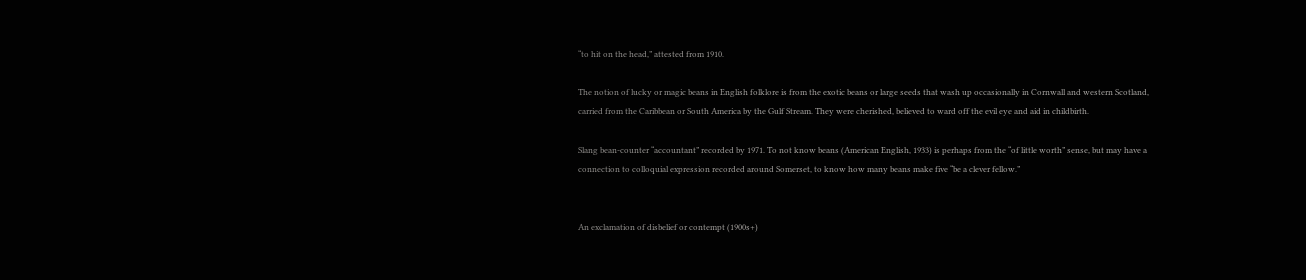“to hit on the head,” attested from 1910.

The notion of lucky or magic beans in English folklore is from the exotic beans or large seeds that wash up occasionally in Cornwall and western Scotland, carried from the Caribbean or South America by the Gulf Stream. They were cherished, believed to ward off the evil eye and aid in childbirth.

Slang bean-counter “accountant” recorded by 1971. To not know beans (American English, 1933) is perhaps from the “of little worth” sense, but may have a connection to colloquial expression recorded around Somerset, to know how many beans make five “be a clever fellow.”


An exclamation of disbelief or contempt (1900s+)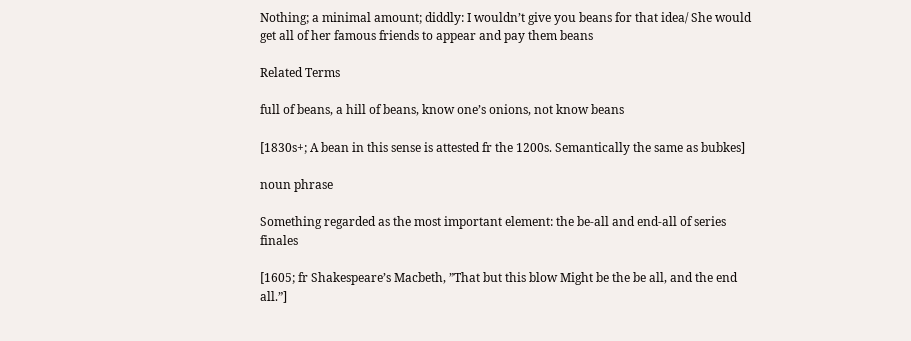Nothing; a minimal amount; diddly: I wouldn’t give you beans for that idea/ She would get all of her famous friends to appear and pay them beans

Related Terms

full of beans, a hill of beans, know one’s onions, not know beans

[1830s+; A bean in this sense is attested fr the 1200s. Semantically the same as bubkes]

noun phrase

Something regarded as the most important element: the be-all and end-all of series finales

[1605; fr Shakespeare’s Macbeth, ”That but this blow Might be the be all, and the end all.”]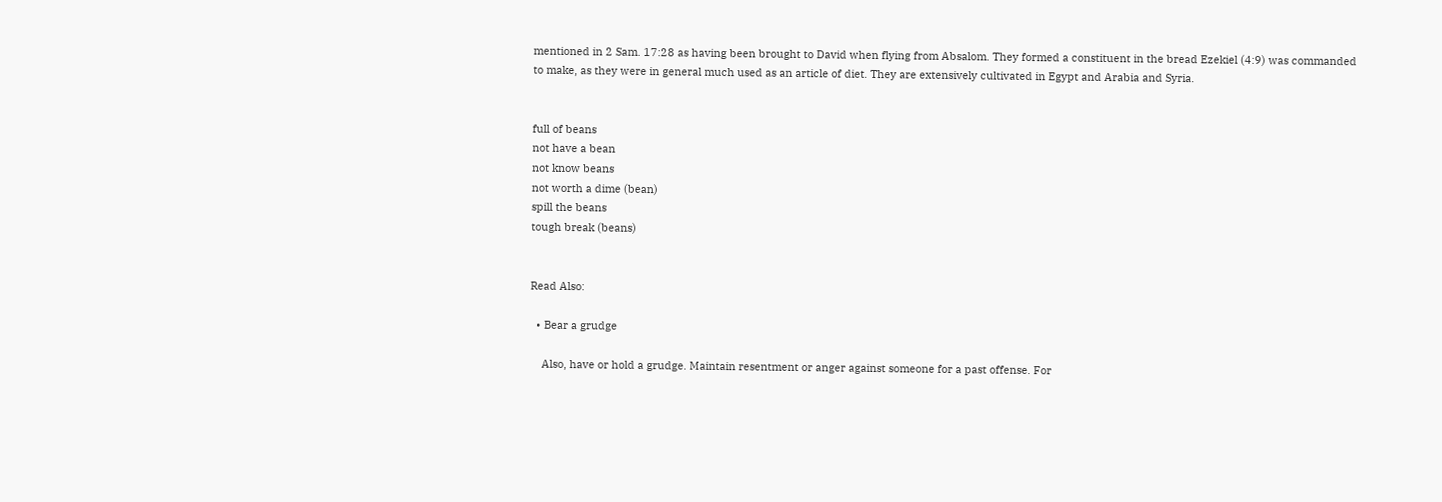mentioned in 2 Sam. 17:28 as having been brought to David when flying from Absalom. They formed a constituent in the bread Ezekiel (4:9) was commanded to make, as they were in general much used as an article of diet. They are extensively cultivated in Egypt and Arabia and Syria.


full of beans
not have a bean
not know beans
not worth a dime (bean)
spill the beans
tough break (beans)


Read Also:

  • Bear a grudge

    Also, have or hold a grudge. Maintain resentment or anger against someone for a past offense. For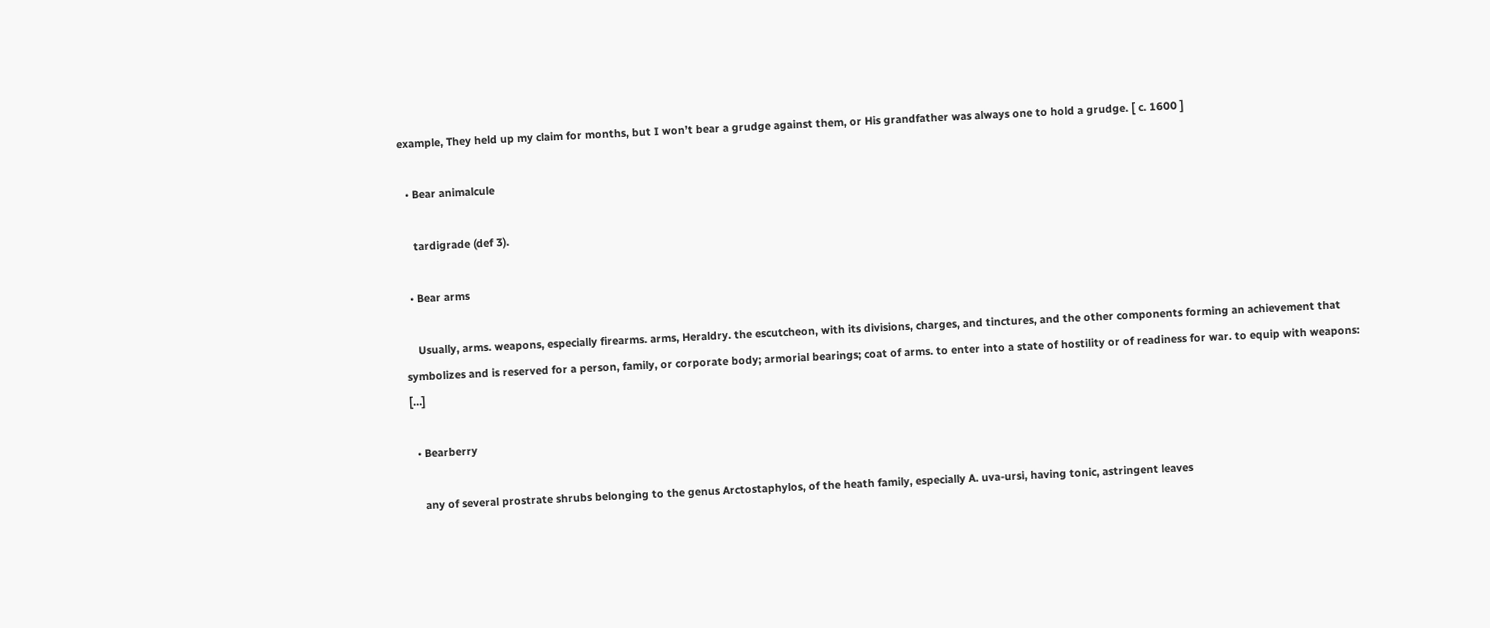example, They held up my claim for months, but I won’t bear a grudge against them, or His grandfather was always one to hold a grudge. [ c. 1600 ]

  • Bear animalcule

    tardigrade (def 3).

  • Bear arms

    Usually, arms. weapons, especially firearms. arms, Heraldry. the escutcheon, with its divisions, charges, and tinctures, and the other components forming an achievement that symbolizes and is reserved for a person, family, or corporate body; armorial bearings; coat of arms. to enter into a state of hostility or of readiness for war. to equip with weapons: […]

  • Bearberry

    any of several prostrate shrubs belonging to the genus Arctostaphylos, of the heath family, especially A. uva-ursi, having tonic, astringent leaves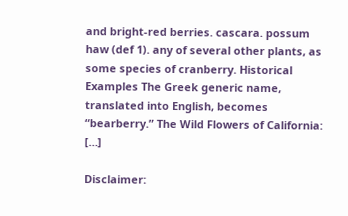and bright-red berries. cascara. possum haw (def 1). any of several other plants, as some species of cranberry. Historical Examples The Greek generic name, translated into English, becomes “bearberry.” The Wild Flowers of California: […]

Disclaimer: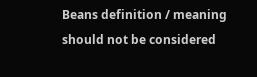Beans definition / meaning should not be considered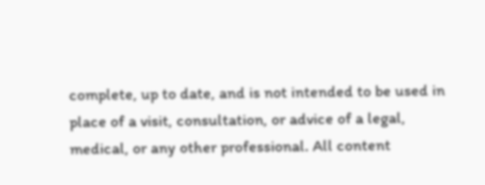complete, up to date, and is not intended to be used in place of a visit, consultation, or advice of a legal, medical, or any other professional. All content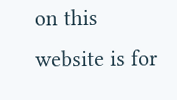on this website is for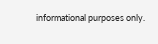informational purposes only.